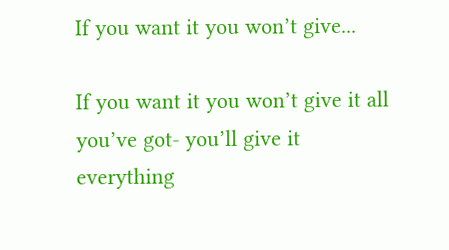If you want it you won’t give...

If you want it you won’t give it all you’ve got- you’ll give it everything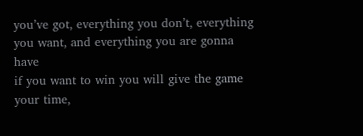you’ve got, everything you don’t, everything you want, and everything you are gonna have
if you want to win you will give the game your time,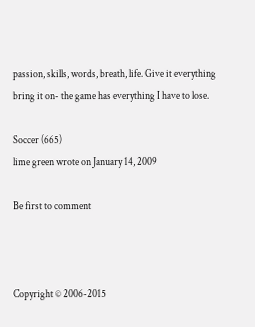passion, skills, words, breath, life. Give it everything
bring it on- the game has everything I have to lose.

Soccer (665)
lime green wrote on January 14, 2009

Be first to comment



Copyright © 2006-2015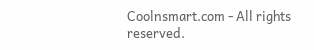Coolnsmart.com - All rights reserved.